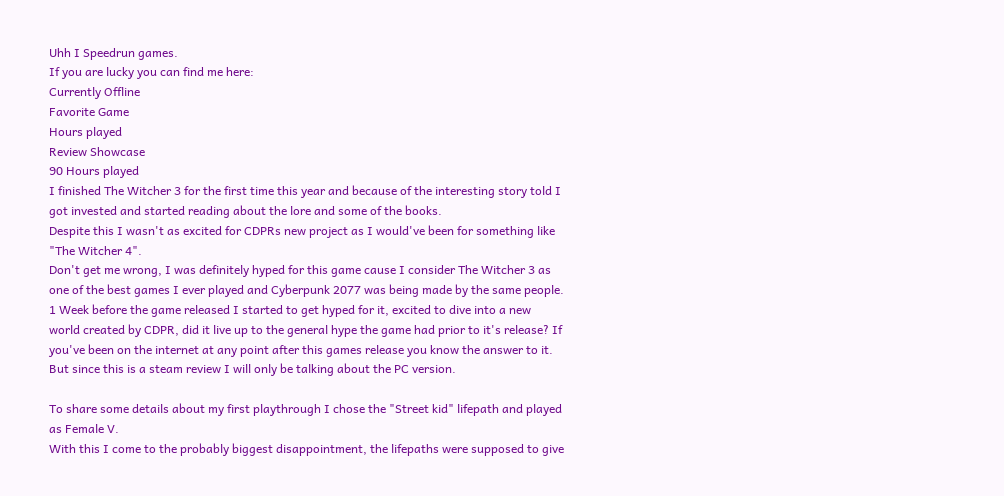Uhh I Speedrun games.
If you are lucky you can find me here:
Currently Offline
Favorite Game
Hours played
Review Showcase
90 Hours played
I finished The Witcher 3 for the first time this year and because of the interesting story told I got invested and started reading about the lore and some of the books.
Despite this I wasn't as excited for CDPRs new project as I would've been for something like "The Witcher 4".
Don't get me wrong, I was definitely hyped for this game cause I consider The Witcher 3 as one of the best games I ever played and Cyberpunk 2077 was being made by the same people.
1 Week before the game released I started to get hyped for it, excited to dive into a new world created by CDPR, did it live up to the general hype the game had prior to it's release? If you've been on the internet at any point after this games release you know the answer to it.
But since this is a steam review I will only be talking about the PC version.

To share some details about my first playthrough I chose the "Street kid" lifepath and played as Female V.
With this I come to the probably biggest disappointment, the lifepaths were supposed to give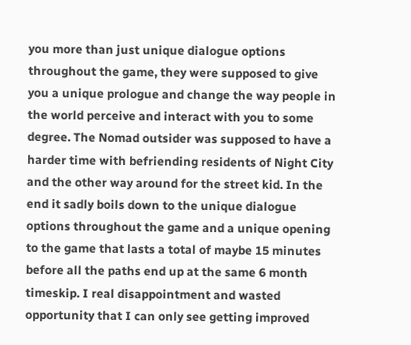you more than just unique dialogue options throughout the game, they were supposed to give you a unique prologue and change the way people in the world perceive and interact with you to some degree. The Nomad outsider was supposed to have a harder time with befriending residents of Night City and the other way around for the street kid. In the end it sadly boils down to the unique dialogue options throughout the game and a unique opening to the game that lasts a total of maybe 15 minutes before all the paths end up at the same 6 month timeskip. I real disappointment and wasted opportunity that I can only see getting improved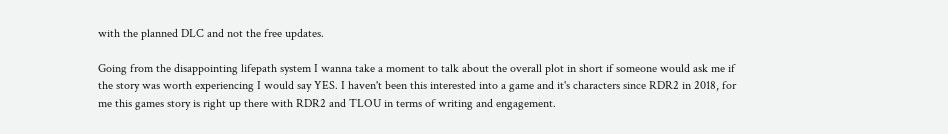with the planned DLC and not the free updates.

Going from the disappointing lifepath system I wanna take a moment to talk about the overall plot in short if someone would ask me if the story was worth experiencing I would say YES. I haven't been this interested into a game and it's characters since RDR2 in 2018, for me this games story is right up there with RDR2 and TLOU in terms of writing and engagement.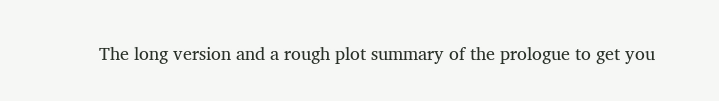The long version and a rough plot summary of the prologue to get you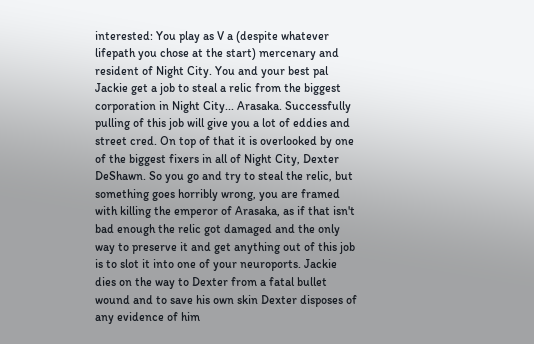interested: You play as V a (despite whatever lifepath you chose at the start) mercenary and resident of Night City. You and your best pal Jackie get a job to steal a relic from the biggest corporation in Night City... Arasaka. Successfully pulling of this job will give you a lot of eddies and street cred. On top of that it is overlooked by one of the biggest fixers in all of Night City, Dexter DeShawn. So you go and try to steal the relic, but something goes horribly wrong, you are framed with killing the emperor of Arasaka, as if that isn't bad enough the relic got damaged and the only way to preserve it and get anything out of this job is to slot it into one of your neuroports. Jackie dies on the way to Dexter from a fatal bullet wound and to save his own skin Dexter disposes of any evidence of him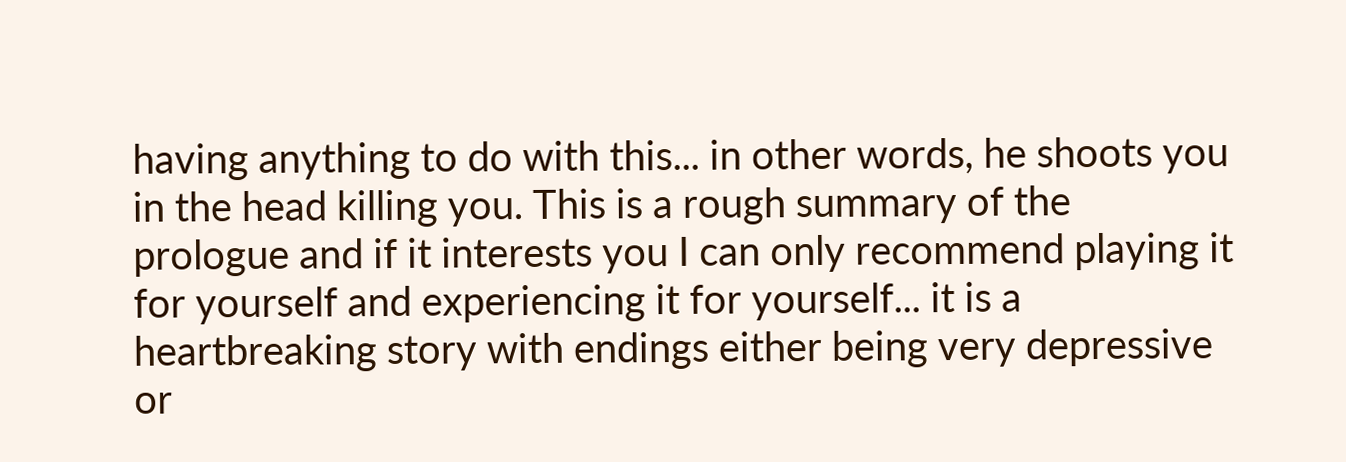having anything to do with this... in other words, he shoots you in the head killing you. This is a rough summary of the prologue and if it interests you I can only recommend playing it for yourself and experiencing it for yourself... it is a heartbreaking story with endings either being very depressive or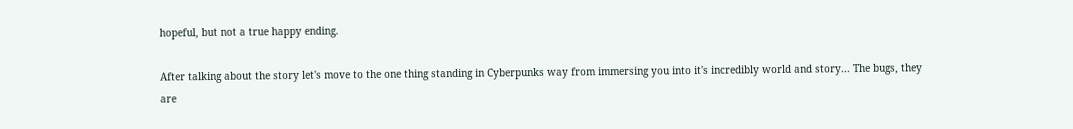hopeful, but not a true happy ending.

After talking about the story let's move to the one thing standing in Cyberpunks way from immersing you into it's incredibly world and story... The bugs, they are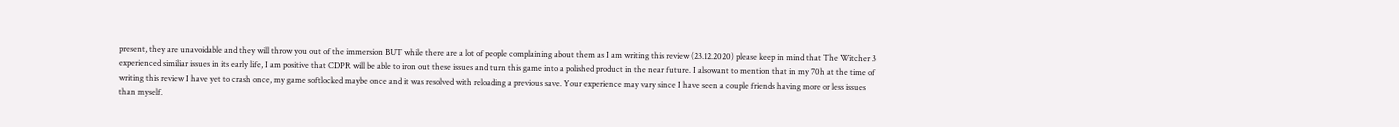present, they are unavoidable and they will throw you out of the immersion BUT while there are a lot of people complaining about them as I am writing this review (23.12.2020) please keep in mind that The Witcher 3 experienced similiar issues in its early life, I am positive that CDPR will be able to iron out these issues and turn this game into a polished product in the near future. I alsowant to mention that in my 70h at the time of writing this review I have yet to crash once, my game softlocked maybe once and it was resolved with reloading a previous save. Your experience may vary since I have seen a couple friends having more or less issues than myself.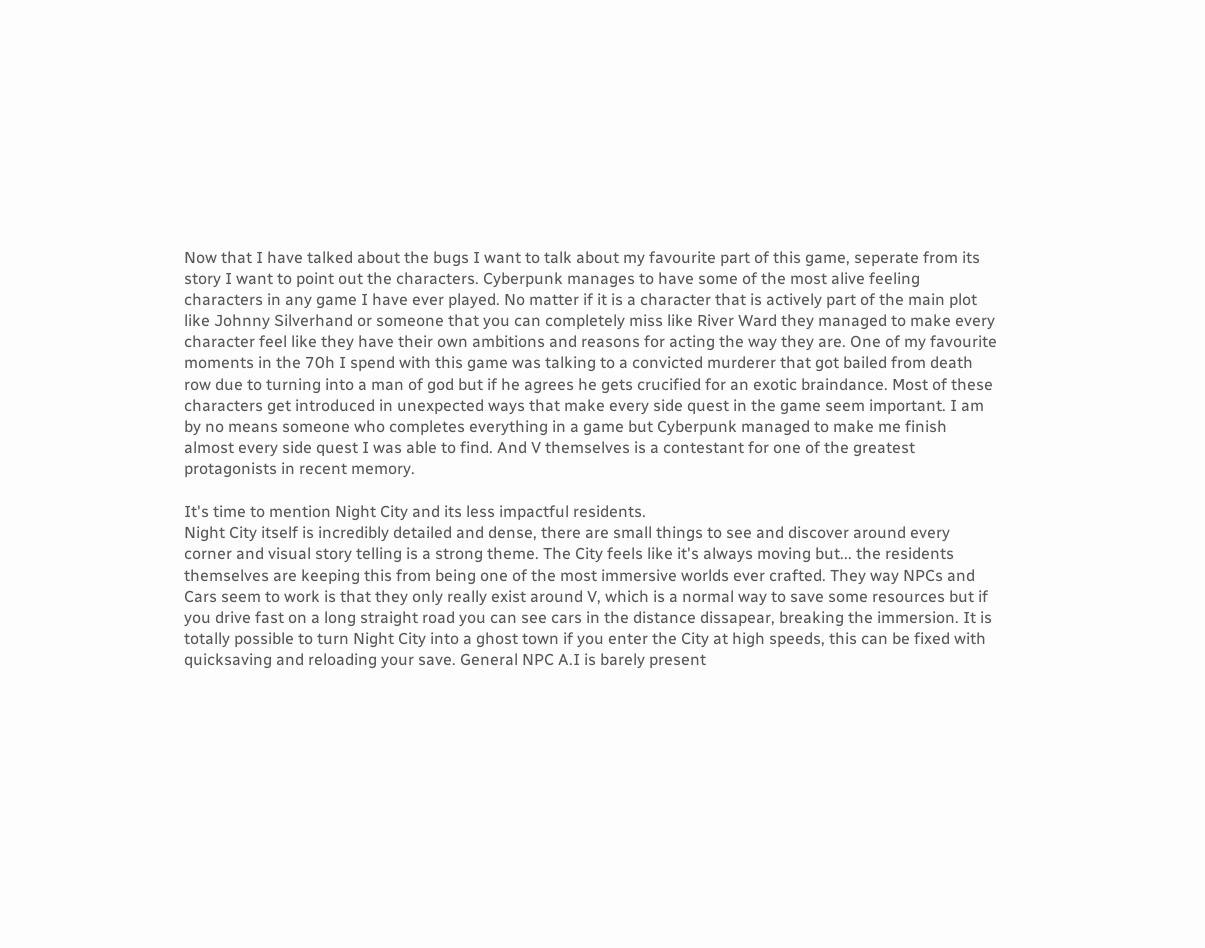Now that I have talked about the bugs I want to talk about my favourite part of this game, seperate from its story I want to point out the characters. Cyberpunk manages to have some of the most alive feeling characters in any game I have ever played. No matter if it is a character that is actively part of the main plot like Johnny Silverhand or someone that you can completely miss like River Ward they managed to make every character feel like they have their own ambitions and reasons for acting the way they are. One of my favourite moments in the 70h I spend with this game was talking to a convicted murderer that got bailed from death row due to turning into a man of god but if he agrees he gets crucified for an exotic braindance. Most of these characters get introduced in unexpected ways that make every side quest in the game seem important. I am by no means someone who completes everything in a game but Cyberpunk managed to make me finish almost every side quest I was able to find. And V themselves is a contestant for one of the greatest protagonists in recent memory.

It's time to mention Night City and its less impactful residents.
Night City itself is incredibly detailed and dense, there are small things to see and discover around every corner and visual story telling is a strong theme. The City feels like it's always moving but... the residents themselves are keeping this from being one of the most immersive worlds ever crafted. They way NPCs and Cars seem to work is that they only really exist around V, which is a normal way to save some resources but if you drive fast on a long straight road you can see cars in the distance dissapear, breaking the immersion. It is totally possible to turn Night City into a ghost town if you enter the City at high speeds, this can be fixed with quicksaving and reloading your save. General NPC A.I is barely present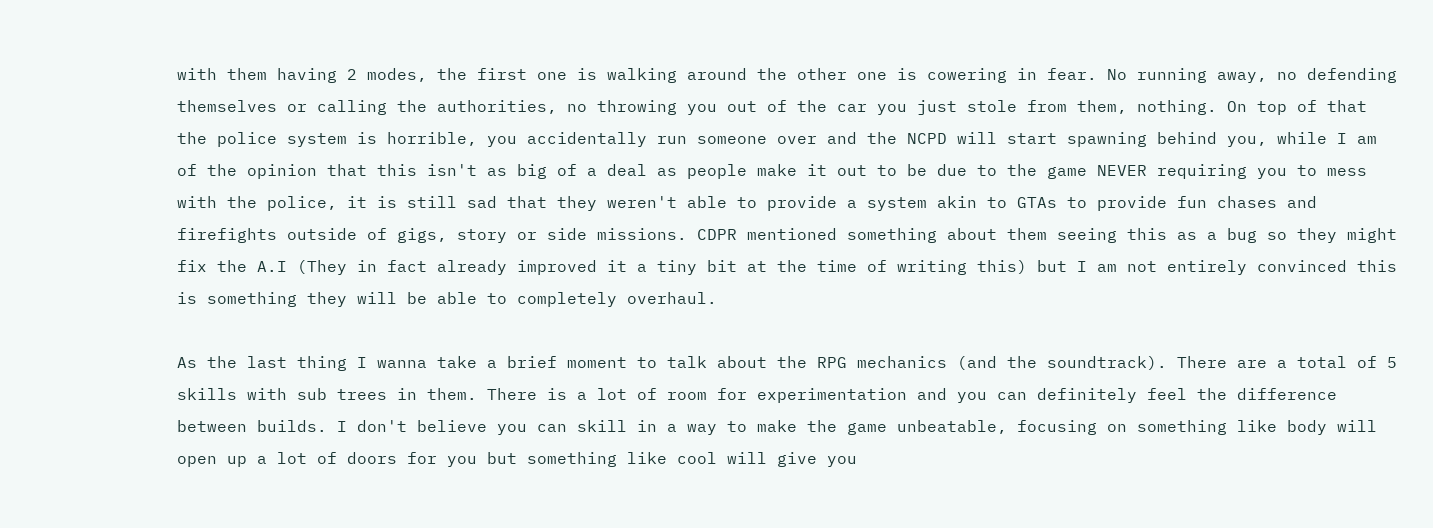with them having 2 modes, the first one is walking around the other one is cowering in fear. No running away, no defending themselves or calling the authorities, no throwing you out of the car you just stole from them, nothing. On top of that the police system is horrible, you accidentally run someone over and the NCPD will start spawning behind you, while I am of the opinion that this isn't as big of a deal as people make it out to be due to the game NEVER requiring you to mess with the police, it is still sad that they weren't able to provide a system akin to GTAs to provide fun chases and firefights outside of gigs, story or side missions. CDPR mentioned something about them seeing this as a bug so they might fix the A.I (They in fact already improved it a tiny bit at the time of writing this) but I am not entirely convinced this is something they will be able to completely overhaul.

As the last thing I wanna take a brief moment to talk about the RPG mechanics (and the soundtrack). There are a total of 5 skills with sub trees in them. There is a lot of room for experimentation and you can definitely feel the difference between builds. I don't believe you can skill in a way to make the game unbeatable, focusing on something like body will open up a lot of doors for you but something like cool will give you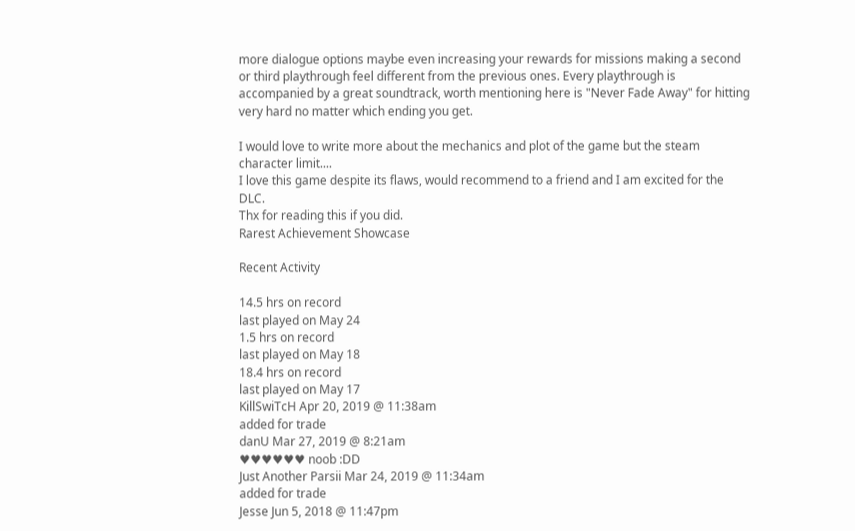more dialogue options maybe even increasing your rewards for missions making a second or third playthrough feel different from the previous ones. Every playthrough is accompanied by a great soundtrack, worth mentioning here is "Never Fade Away" for hitting very hard no matter which ending you get.

I would love to write more about the mechanics and plot of the game but the steam character limit....
I love this game despite its flaws, would recommend to a friend and I am excited for the DLC.
Thx for reading this if you did.
Rarest Achievement Showcase

Recent Activity

14.5 hrs on record
last played on May 24
1.5 hrs on record
last played on May 18
18.4 hrs on record
last played on May 17
KillSwiTcH Apr 20, 2019 @ 11:38am
added for trade
danU Mar 27, 2019 @ 8:21am
♥♥♥♥♥♥ noob :DD
Just Another Parsii Mar 24, 2019 @ 11:34am
added for trade
Jesse Jun 5, 2018 @ 11:47pm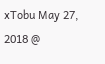xTobu May 27, 2018 @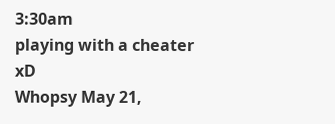3:30am
playing with a cheater xD
Whopsy May 21,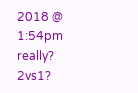2018 @ 1:54pm
really? 2vs1?